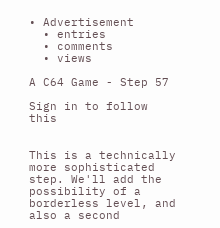• Advertisement
  • entries
  • comments
  • views

A C64 Game - Step 57

Sign in to follow this


This is a technically more sophisticated step. We'll add the possibility of a borderless level, and also a second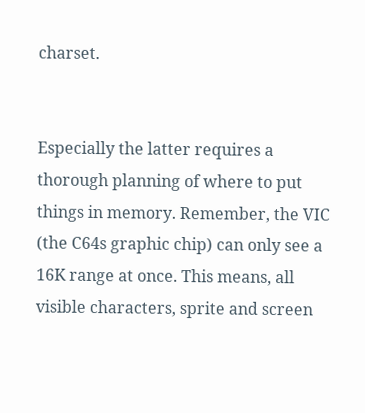charset.


Especially the latter requires a thorough planning of where to put things in memory. Remember, the VIC (the C64s graphic chip) can only see a 16K range at once. This means, all visible characters, sprite and screen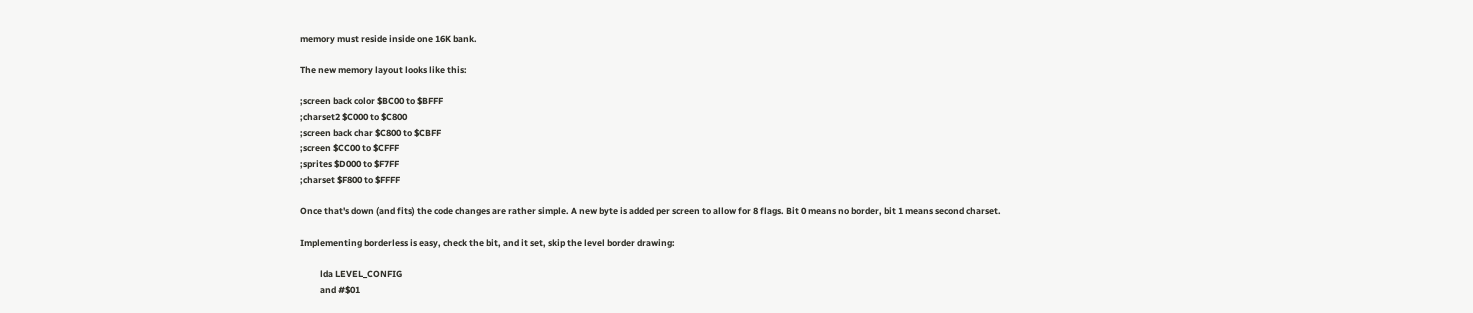memory must reside inside one 16K bank.

The new memory layout looks like this:

;screen back color $BC00 to $BFFF
;charset2 $C000 to $C800
;screen back char $C800 to $CBFF
;screen $CC00 to $CFFF
;sprites $D000 to $F7FF
;charset $F800 to $FFFF

Once that's down (and fits) the code changes are rather simple. A new byte is added per screen to allow for 8 flags. Bit 0 means no border, bit 1 means second charset.

Implementing borderless is easy, check the bit, and it set, skip the level border drawing:

          lda LEVEL_CONFIG
          and #$01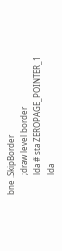bne .SkipBorder
          ;draw level border
          lda # sta ZEROPAGE_POINTER_1
          lda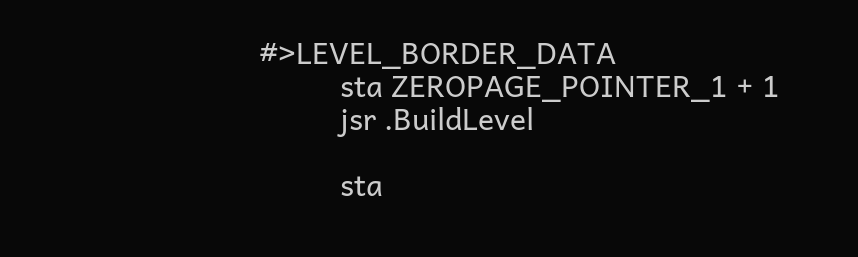#>LEVEL_BORDER_DATA
          sta ZEROPAGE_POINTER_1 + 1
          jsr .BuildLevel

          sta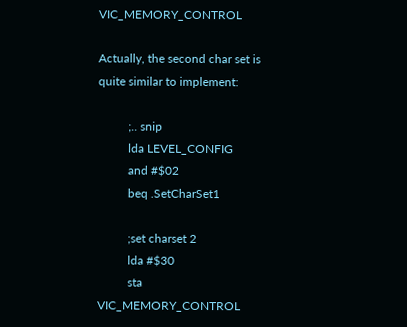VIC_MEMORY_CONTROL

Actually, the second char set is quite similar to implement:

          ;.. snip
          lda LEVEL_CONFIG
          and #$02
          beq .SetCharSet1

          ;set charset 2
          lda #$30
          sta VIC_MEMORY_CONTROL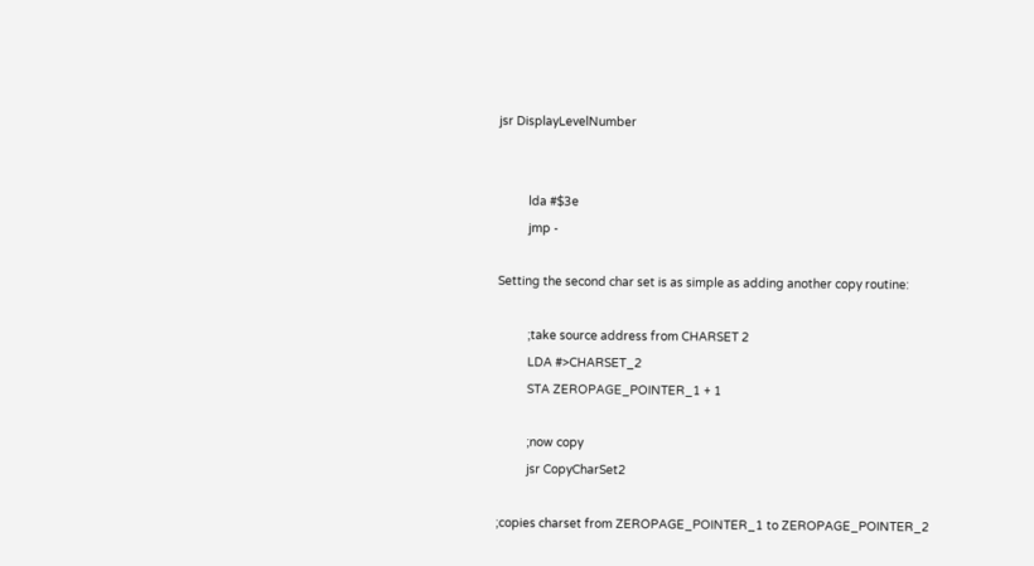jsr DisplayLevelNumber


          lda #$3e
          jmp -

Setting the second char set is as simple as adding another copy routine:

          ;take source address from CHARSET 2
          LDA #>CHARSET_2
          STA ZEROPAGE_POINTER_1 + 1

          ;now copy
          jsr CopyCharSet2

;copies charset from ZEROPAGE_POINTER_1 to ZEROPAGE_POINTER_2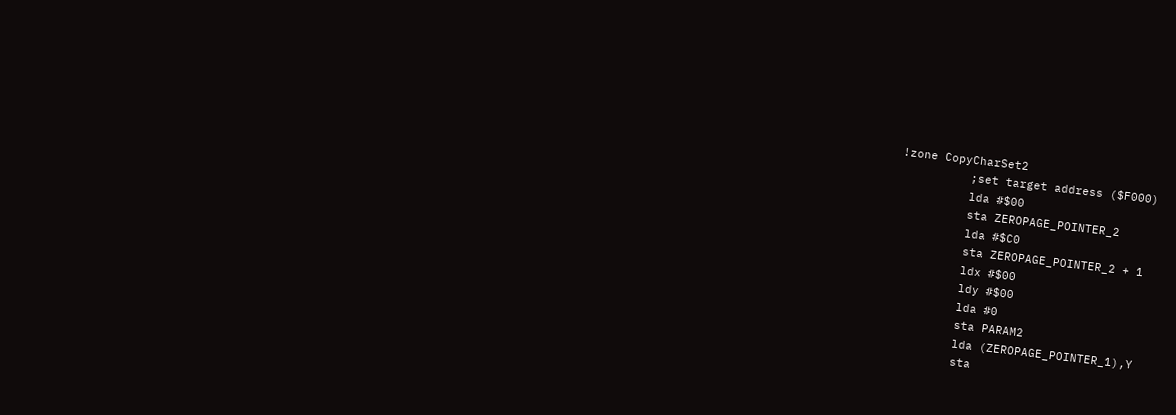!zone CopyCharSet2
          ;set target address ($F000)
          lda #$00
          sta ZEROPAGE_POINTER_2
          lda #$C0
          sta ZEROPAGE_POINTER_2 + 1
          ldx #$00
          ldy #$00
          lda #0
          sta PARAM2
          lda (ZEROPAGE_POINTER_1),Y
          sta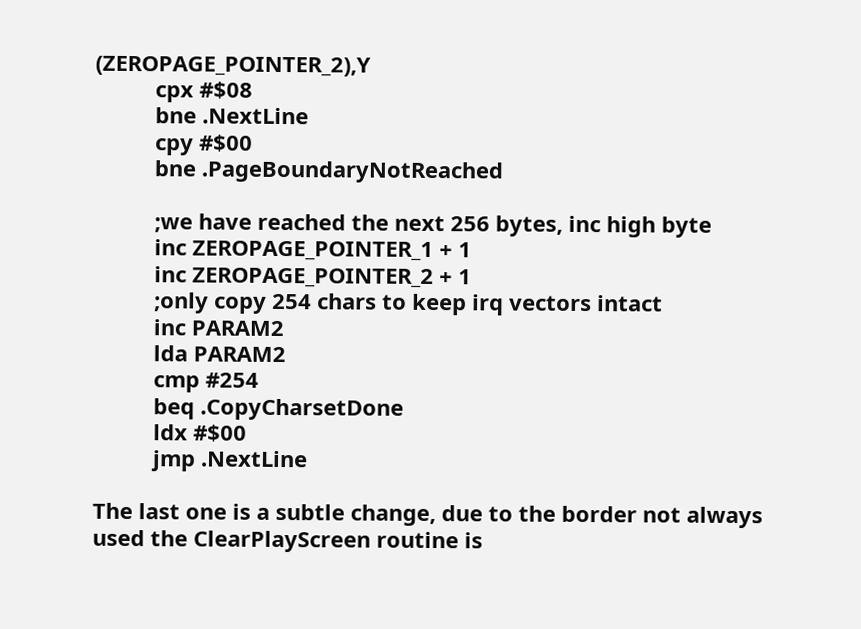(ZEROPAGE_POINTER_2),Y
          cpx #$08
          bne .NextLine
          cpy #$00
          bne .PageBoundaryNotReached

          ;we have reached the next 256 bytes, inc high byte
          inc ZEROPAGE_POINTER_1 + 1
          inc ZEROPAGE_POINTER_2 + 1
          ;only copy 254 chars to keep irq vectors intact
          inc PARAM2
          lda PARAM2
          cmp #254
          beq .CopyCharsetDone
          ldx #$00
          jmp .NextLine

The last one is a subtle change, due to the border not always used the ClearPlayScreen routine is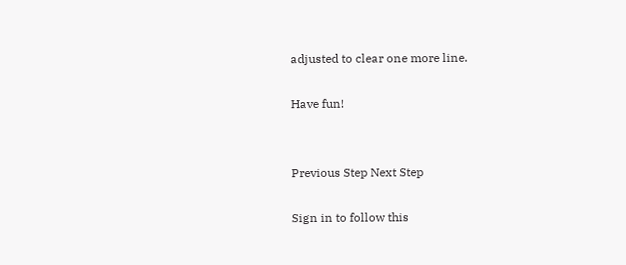adjusted to clear one more line.

Have fun!


Previous Step Next Step

Sign in to follow this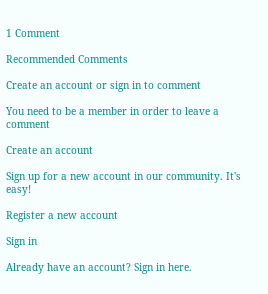1 Comment

Recommended Comments

Create an account or sign in to comment

You need to be a member in order to leave a comment

Create an account

Sign up for a new account in our community. It's easy!

Register a new account

Sign in

Already have an account? Sign in here.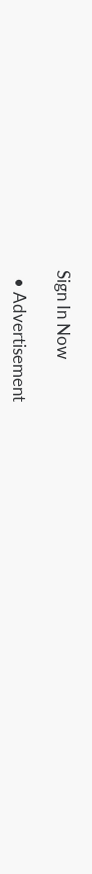Sign In Now

  • Advertisement